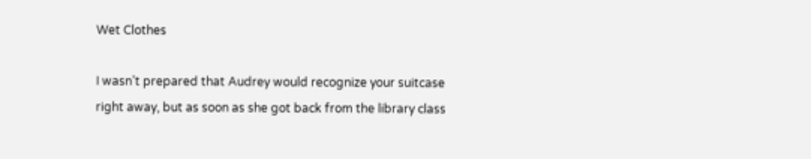Wet Clothes

I wasn’t prepared that Audrey would recognize your suitcase right away, but as soon as she got back from the library class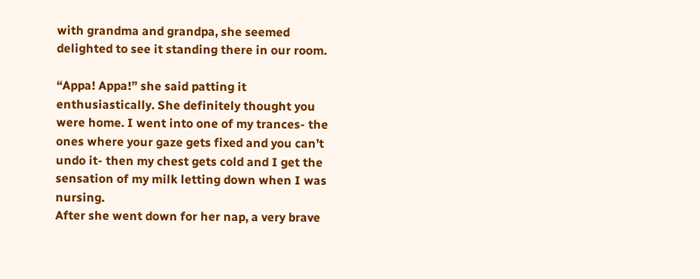with grandma and grandpa, she seemed delighted to see it standing there in our room.

“Appa! Appa!” she said patting it enthusiastically. She definitely thought you were home. I went into one of my trances- the ones where your gaze gets fixed and you can’t undo it- then my chest gets cold and I get the sensation of my milk letting down when I was nursing.
After she went down for her nap, a very brave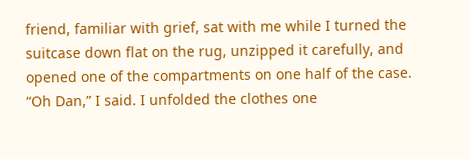friend, familiar with grief, sat with me while I turned the suitcase down flat on the rug, unzipped it carefully, and opened one of the compartments on one half of the case.
“Oh Dan,” I said. I unfolded the clothes one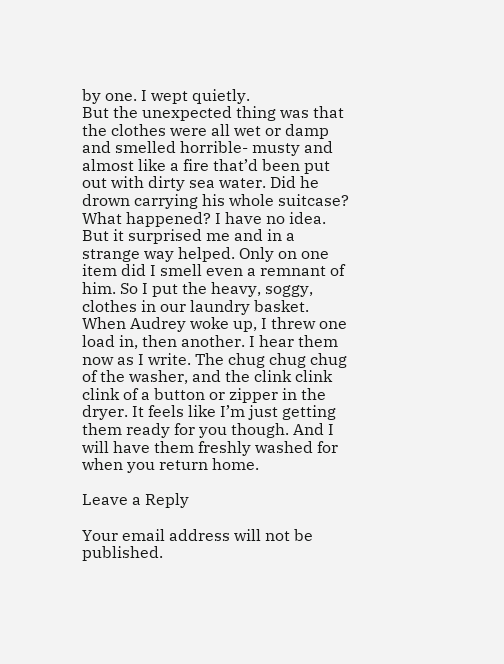by one. I wept quietly.
But the unexpected thing was that the clothes were all wet or damp and smelled horrible- musty and almost like a fire that’d been put out with dirty sea water. Did he drown carrying his whole suitcase? What happened? I have no idea.
But it surprised me and in a strange way helped. Only on one item did I smell even a remnant of him. So I put the heavy, soggy, clothes in our laundry basket. When Audrey woke up, I threw one load in, then another. I hear them now as I write. The chug chug chug of the washer, and the clink clink clink of a button or zipper in the dryer. It feels like I’m just getting them ready for you though. And I will have them freshly washed for when you return home.

Leave a Reply

Your email address will not be published.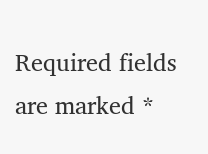Required fields are marked *